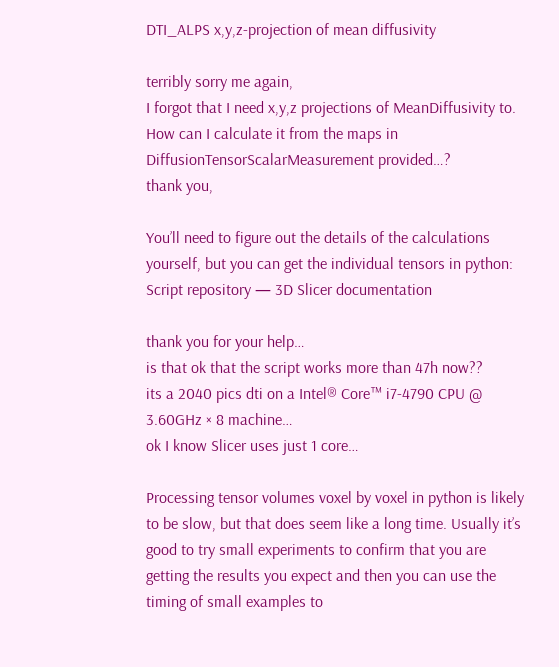DTI_ALPS x,y,z-projection of mean diffusivity

terribly sorry me again,
I forgot that I need x,y,z projections of MeanDiffusivity to.
How can I calculate it from the maps in DiffusionTensorScalarMeasurement provided…?
thank you,

You’ll need to figure out the details of the calculations yourself, but you can get the individual tensors in python: Script repository — 3D Slicer documentation

thank you for your help…
is that ok that the script works more than 47h now??
its a 2040 pics dti on a Intel® Core™ i7-4790 CPU @ 3.60GHz × 8 machine…
ok I know Slicer uses just 1 core…

Processing tensor volumes voxel by voxel in python is likely to be slow, but that does seem like a long time. Usually it’s good to try small experiments to confirm that you are getting the results you expect and then you can use the timing of small examples to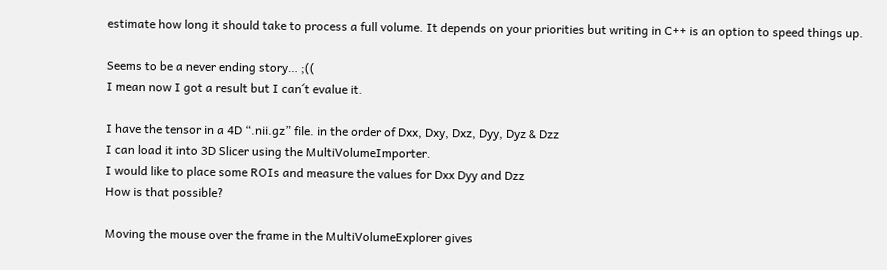estimate how long it should take to process a full volume. It depends on your priorities but writing in C++ is an option to speed things up.

Seems to be a never ending story… ;((
I mean now I got a result but I can´t evalue it.

I have the tensor in a 4D “.nii.gz” file. in the order of Dxx, Dxy, Dxz, Dyy, Dyz & Dzz
I can load it into 3D Slicer using the MultiVolumeImporter.
I would like to place some ROIs and measure the values for Dxx Dyy and Dzz
How is that possible?

Moving the mouse over the frame in the MultiVolumeExplorer gives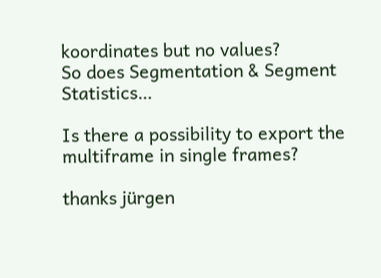koordinates but no values?
So does Segmentation & Segment Statistics…

Is there a possibility to export the multiframe in single frames?

thanks jürgen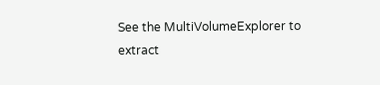See the MultiVolumeExplorer to extract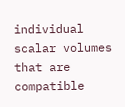individual scalar volumes that are compatible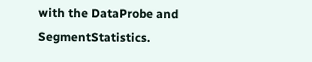with the DataProbe and SegmentStatistics.